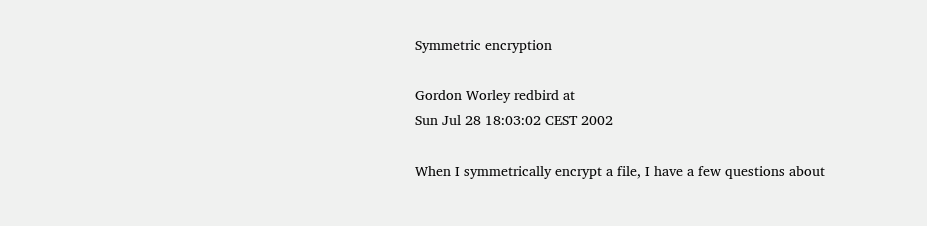Symmetric encryption

Gordon Worley redbird at
Sun Jul 28 18:03:02 CEST 2002

When I symmetrically encrypt a file, I have a few questions about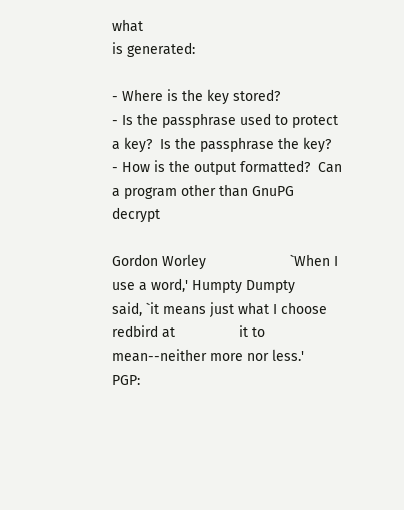what
is generated:

- Where is the key stored?
- Is the passphrase used to protect a key?  Is the passphrase the key?
- How is the output formatted?  Can a program other than GnuPG decrypt

Gordon Worley                     `When I use a word,' Humpty Dumpty            said, `it means just what I choose
redbird at                it to mean--neither more nor less.'
PGP: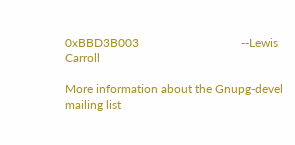0xBBD3B003                                  --Lewis Carroll

More information about the Gnupg-devel mailing list